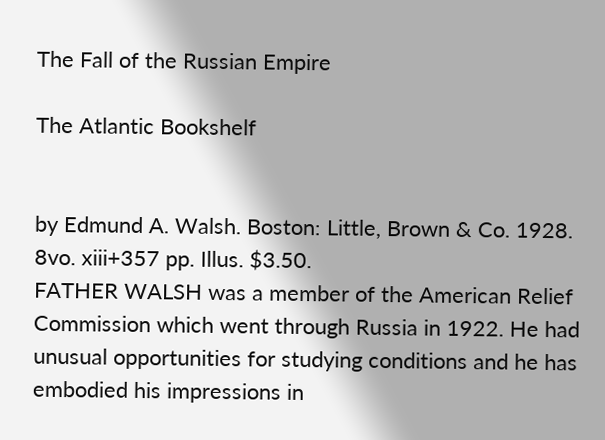The Fall of the Russian Empire

The Atlantic Bookshelf


by Edmund A. Walsh. Boston: Little, Brown & Co. 1928. 8vo. xiii+357 pp. Illus. $3.50.
FATHER WALSH was a member of the American Relief Commission which went through Russia in 1922. He had unusual opportunities for studying conditions and he has embodied his impressions in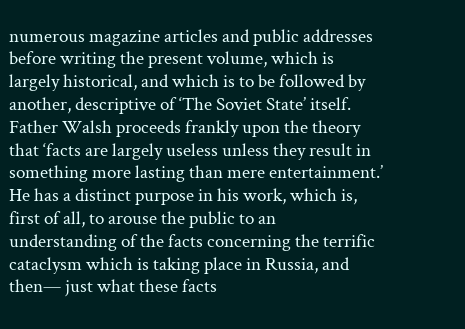numerous magazine articles and public addresses before writing the present volume, which is largely historical, and which is to be followed by another, descriptive of ‘The Soviet State’ itself.
Father Walsh proceeds frankly upon the theory that ‘facts are largely useless unless they result in something more lasting than mere entertainment.’ He has a distinct purpose in his work, which is, first of all, to arouse the public to an understanding of the facts concerning the terrific cataclysm which is taking place in Russia, and then— just what these facts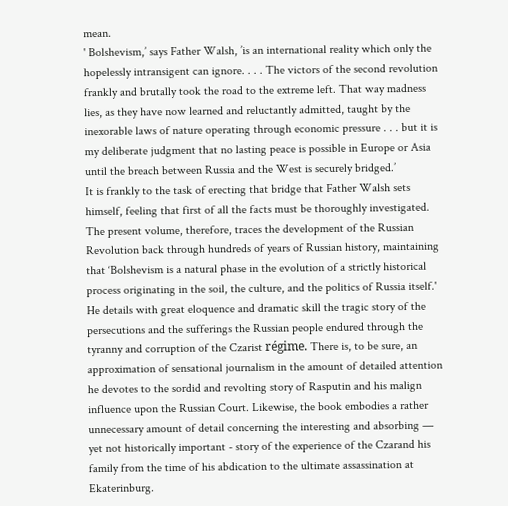mean.
' Bolshevism,’ says Father Walsh, ’is an international reality which only the hopelessly intransigent can ignore. . . . The victors of the second revolution frankly and brutally took the road to the extreme left. That way madness lies, as they have now learned and reluctantly admitted, taught by the inexorable laws of nature operating through economic pressure . . . but it is my deliberate judgment that no lasting peace is possible in Europe or Asia until the breach between Russia and the West is securely bridged.’
It is frankly to the task of erecting that bridge that Father Walsh sets himself, feeling that first of all the facts must be thoroughly investigated. The present volume, therefore, traces the development of the Russian Revolution back through hundreds of years of Russian history, maintaining that ‘Bolshevism is a natural phase in the evolution of a strictly historical process originating in the soil, the culture, and the politics of Russia itself.'
He details with great eloquence and dramatic skill the tragic story of the persecutions and the sufferings the Russian people endured through the tyranny and corruption of the Czarist régime. There is, to be sure, an approximation of sensational journalism in the amount of detailed attention he devotes to the sordid and revolting story of Rasputin and his malign influence upon the Russian Court. Likewise, the book embodies a rather unnecessary amount of detail concerning the interesting and absorbing — yet not historically important - story of the experience of the Czarand his family from the time of his abdication to the ultimate assassination at Ekaterinburg.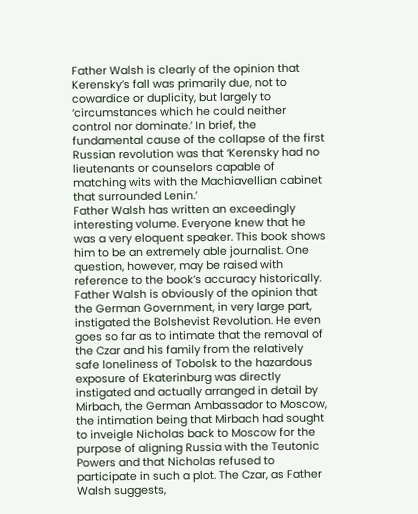Father Walsh is clearly of the opinion that Kerensky’s fall was primarily due, not to cowardice or duplicity, but largely to ‘circumstances which he could neither control nor dominate.’ In brief, the fundamental cause of the collapse of the first Russian revolution was that ‘Kerensky had no lieutenants or counselors capable of matching wits with the Machiavellian cabinet that surrounded Lenin.’
Father Walsh has written an exceedingly interesting volume. Everyone knew that he was a very eloquent speaker. This book shows him to be an extremely able journalist. One question, however, may be raised with reference to the book’s accuracy historically. Father Walsh is obviously of the opinion that the German Government, in very large part, instigated the Bolshevist Revolution. He even goes so far as to intimate that the removal of the Czar and his family from the relatively safe loneliness of Tobolsk to the hazardous exposure of Ekaterinburg was directly instigated and actually arranged in detail by Mirbach, the German Ambassador to Moscow, the intimation being that Mirbach had sought to inveigle Nicholas back to Moscow for the purpose of aligning Russia with the Teutonic Powers and that Nicholas refused to participate in such a plot. The Czar, as Father Walsh suggests,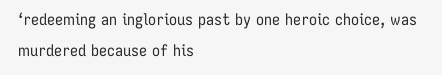‘redeeming an inglorious past by one heroic choice, was murdered because of his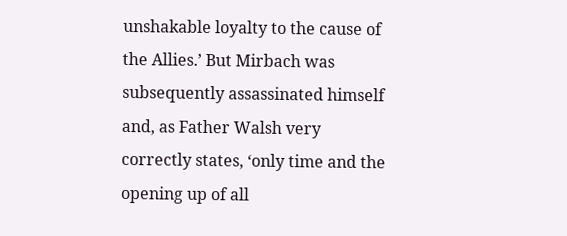unshakable loyalty to the cause of the Allies.’ But Mirbach was subsequently assassinated himself and, as Father Walsh very correctly states, ‘only time and the opening up of all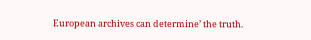European archives can determine’ the truth.